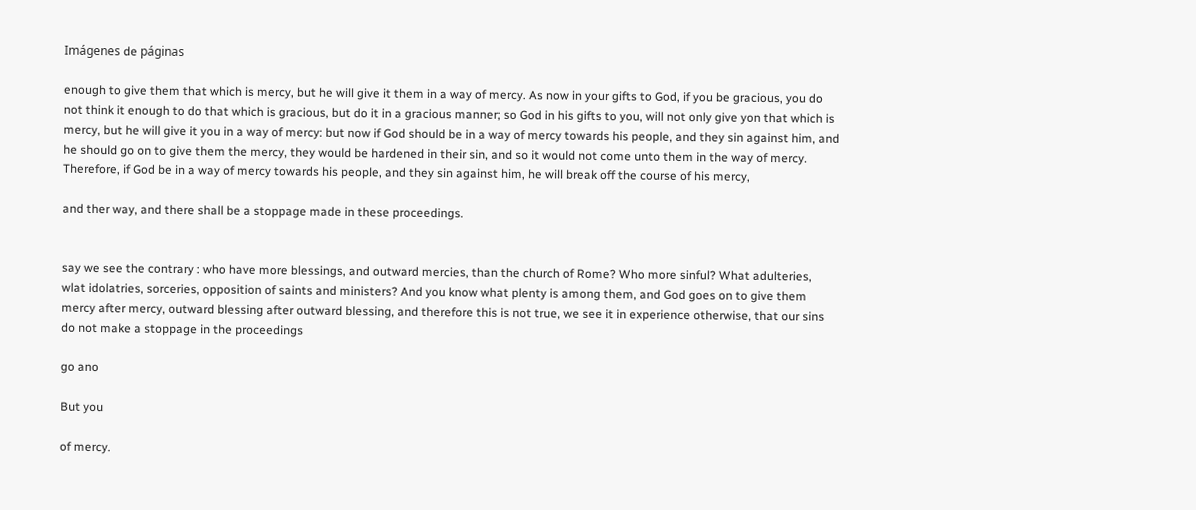Imágenes de páginas

enough to give them that which is mercy, but he will give it them in a way of mercy. As now in your gifts to God, if you be gracious, you do not think it enough to do that which is gracious, but do it in a gracious manner; so God in his gifts to you, will not only give yon that which is mercy, but he will give it you in a way of mercy: but now if God should be in a way of mercy towards his people, and they sin against him, and he should go on to give them the mercy, they would be hardened in their sin, and so it would not come unto them in the way of mercy. Therefore, if God be in a way of mercy towards his people, and they sin against him, he will break off the course of his mercy,

and ther way, and there shall be a stoppage made in these proceedings.


say we see the contrary : who have more blessings, and outward mercies, than the church of Rome? Who more sinful? What adulteries, wlat idolatries, sorceries, opposition of saints and ministers? And you know what plenty is among them, and God goes on to give them mercy after mercy, outward blessing after outward blessing, and therefore this is not true, we see it in experience otherwise, that our sins do not make a stoppage in the proceedings

go ano

But you

of mercy.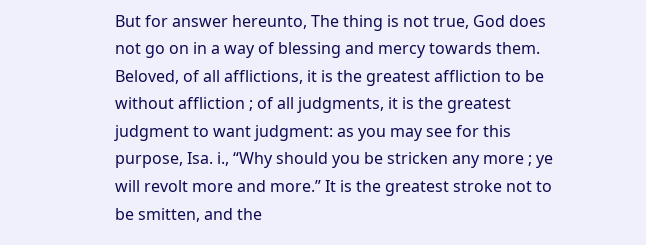But for answer hereunto, The thing is not true, God does not go on in a way of blessing and mercy towards them. Beloved, of all afflictions, it is the greatest affliction to be without affliction ; of all judgments, it is the greatest judgment to want judgment: as you may see for this purpose, Isa. i., “Why should you be stricken any more ; ye will revolt more and more.” It is the greatest stroke not to be smitten, and the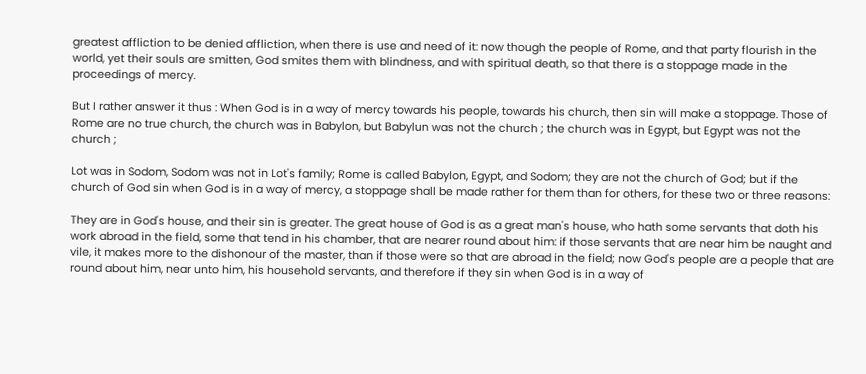greatest affliction to be denied affliction, when there is use and need of it: now though the people of Rome, and that party flourish in the world, yet their souls are smitten, God smites them with blindness, and with spiritual death, so that there is a stoppage made in the proceedings of mercy.

But I rather answer it thus : When God is in a way of mercy towards his people, towards his church, then sin will make a stoppage. Those of Rome are no true church, the church was in Babylon, but Babylun was not the church ; the church was in Egypt, but Egypt was not the church ;

Lot was in Sodom, Sodom was not in Lot's family; Rome is called Babylon, Egypt, and Sodom; they are not the church of God; but if the church of God sin when God is in a way of mercy, a stoppage shall be made rather for them than for others, for these two or three reasons:

They are in God's house, and their sin is greater. The great house of God is as a great man's house, who hath some servants that doth his work abroad in the field, some that tend in his chamber, that are nearer round about him: if those servants that are near him be naught and vile, it makes more to the dishonour of the master, than if those were so that are abroad in the field; now God's people are a people that are round about him, near unto him, his household servants, and therefore if they sin when God is in a way of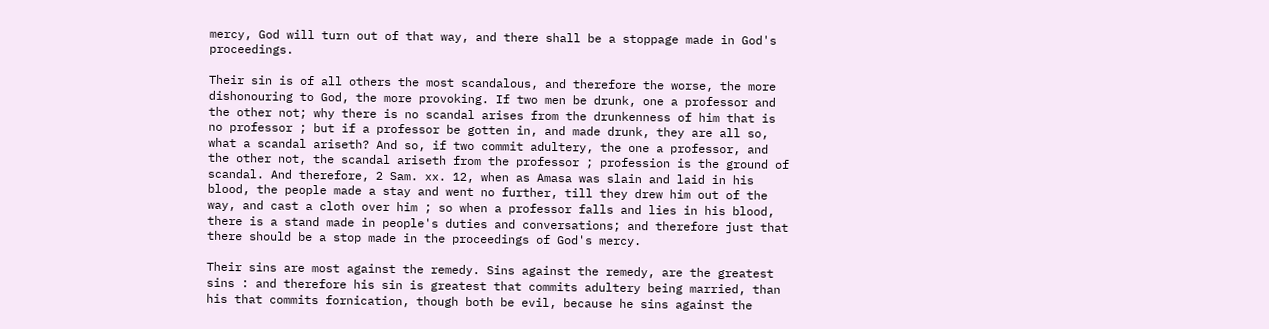mercy, God will turn out of that way, and there shall be a stoppage made in God's proceedings.

Their sin is of all others the most scandalous, and therefore the worse, the more dishonouring to God, the more provoking. If two men be drunk, one a professor and the other not; why there is no scandal arises from the drunkenness of him that is no professor ; but if a professor be gotten in, and made drunk, they are all so, what a scandal ariseth? And so, if two commit adultery, the one a professor, and the other not, the scandal ariseth from the professor ; profession is the ground of scandal. And therefore, 2 Sam. xx. 12, when as Amasa was slain and laid in his blood, the people made a stay and went no further, till they drew him out of the way, and cast a cloth over him ; so when a professor falls and lies in his blood, there is a stand made in people's duties and conversations; and therefore just that there should be a stop made in the proceedings of God's mercy.

Their sins are most against the remedy. Sins against the remedy, are the greatest sins : and therefore his sin is greatest that commits adultery being married, than his that commits fornication, though both be evil, because he sins against the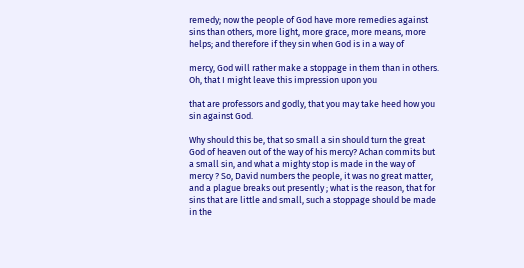remedy; now the people of God have more remedies against sins than others, more light, more grace, more means, more helps; and therefore if they sin when God is in a way of

mercy, God will rather make a stoppage in them than in others. Oh, that I might leave this impression upon you

that are professors and godly, that you may take heed how you sin against God.

Why should this be, that so small a sin should turn the great God of heaven out of the way of his mercy? Achan commits but a small sin, and what a mighty stop is made in the way of mercy ? So, David numbers the people, it was no great matter, and a plague breaks out presently ; what is the reason, that for sins that are little and small, such a stoppage should be made in the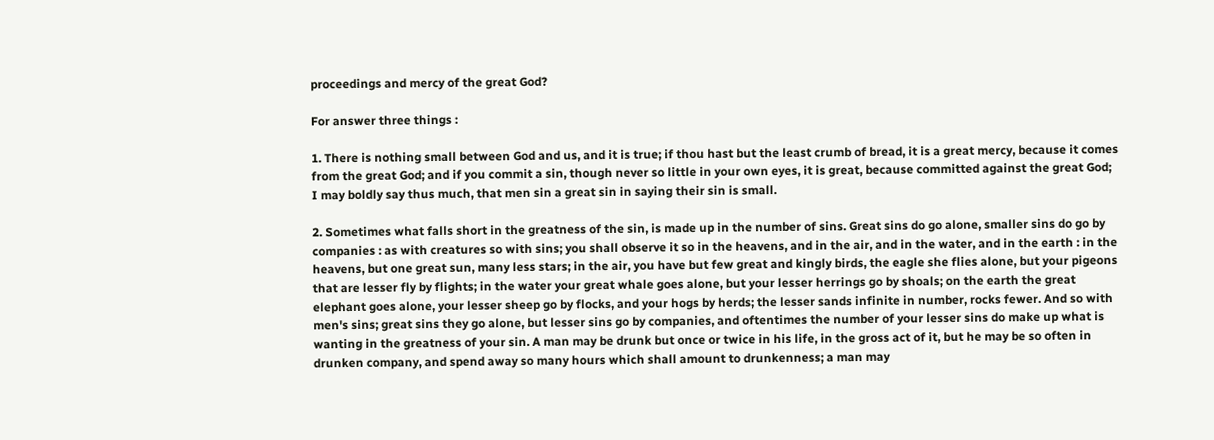proceedings and mercy of the great God?

For answer three things :

1. There is nothing small between God and us, and it is true; if thou hast but the least crumb of bread, it is a great mercy, because it comes from the great God; and if you commit a sin, though never so little in your own eyes, it is great, because committed against the great God; I may boldly say thus much, that men sin a great sin in saying their sin is small.

2. Sometimes what falls short in the greatness of the sin, is made up in the number of sins. Great sins do go alone, smaller sins do go by companies : as with creatures so with sins; you shall observe it so in the heavens, and in the air, and in the water, and in the earth : in the heavens, but one great sun, many less stars; in the air, you have but few great and kingly birds, the eagle she flies alone, but your pigeons that are lesser fly by flights; in the water your great whale goes alone, but your lesser herrings go by shoals; on the earth the great elephant goes alone, your lesser sheep go by flocks, and your hogs by herds; the lesser sands infinite in number, rocks fewer. And so with men's sins; great sins they go alone, but lesser sins go by companies, and oftentimes the number of your lesser sins do make up what is wanting in the greatness of your sin. A man may be drunk but once or twice in his life, in the gross act of it, but he may be so often in drunken company, and spend away so many hours which shall amount to drunkenness; a man may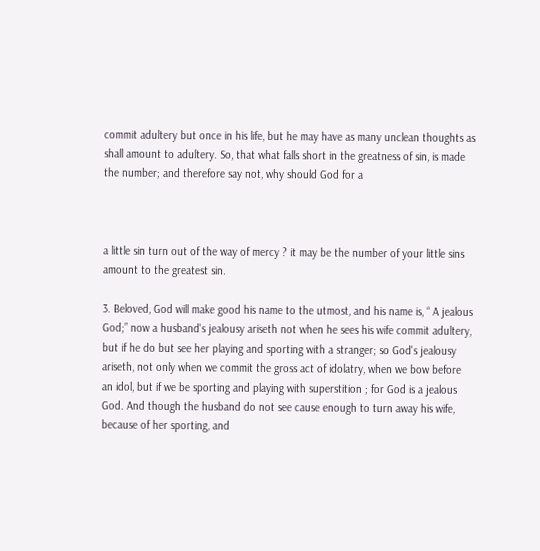commit adultery but once in his life, but he may have as many unclean thoughts as shall amount to adultery. So, that what falls short in the greatness of sin, is made the number; and therefore say not, why should God for a



a little sin turn out of the way of mercy ? it may be the number of your little sins amount to the greatest sin.

3. Beloved, God will make good his name to the utmost, and his name is, “ A jealous God;” now a husband's jealousy ariseth not when he sees his wife commit adultery, but if he do but see her playing and sporting with a stranger; so God's jealousy ariseth, not only when we commit the gross act of idolatry, when we bow before an idol, but if we be sporting and playing with superstition ; for God is a jealous God. And though the husband do not see cause enough to turn away his wife, because of her sporting, and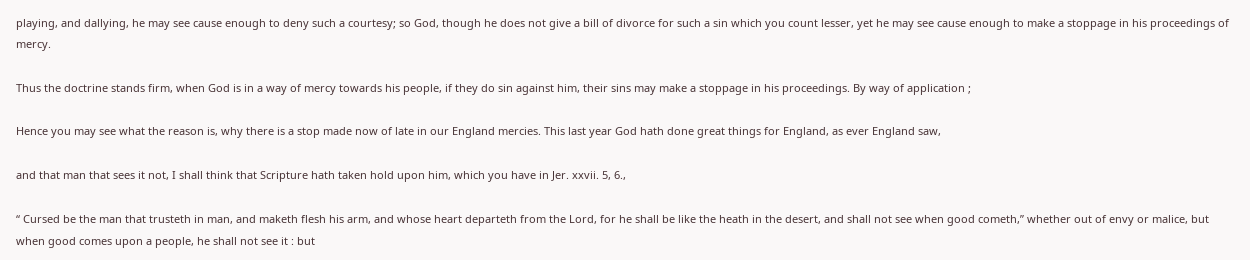playing, and dallying, he may see cause enough to deny such a courtesy; so God, though he does not give a bill of divorce for such a sin which you count lesser, yet he may see cause enough to make a stoppage in his proceedings of mercy.

Thus the doctrine stands firm, when God is in a way of mercy towards his people, if they do sin against him, their sins may make a stoppage in his proceedings. By way of application ;

Hence you may see what the reason is, why there is a stop made now of late in our England mercies. This last year God hath done great things for England, as ever England saw,

and that man that sees it not, I shall think that Scripture hath taken hold upon him, which you have in Jer. xxvii. 5, 6.,

“ Cursed be the man that trusteth in man, and maketh flesh his arm, and whose heart departeth from the Lord, for he shall be like the heath in the desert, and shall not see when good cometh,” whether out of envy or malice, but when good comes upon a people, he shall not see it : but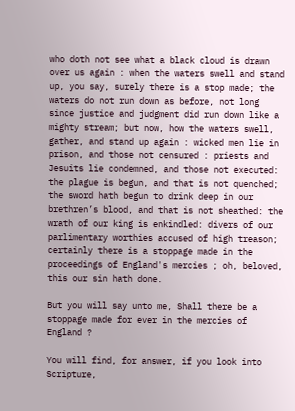who doth not see what a black cloud is drawn over us again : when the waters swell and stand up, you say, surely there is a stop made; the waters do not run down as before, not long since justice and judgment did run down like a mighty stream; but now, how the waters swell, gather, and stand up again : wicked men lie in prison, and those not censured : priests and Jesuits lie condemned, and those not executed: the plague is begun, and that is not quenched; the sword hath begun to drink deep in our brethren’s blood, and that is not sheathed: the wrath of our king is enkindled: divers of our parlimentary worthies accused of high treason; certainly there is a stoppage made in the proceedings of England's mercies ; oh, beloved, this our sin hath done.

But you will say unto me, Shall there be a stoppage made for ever in the mercies of England ?

You will find, for answer, if you look into Scripture,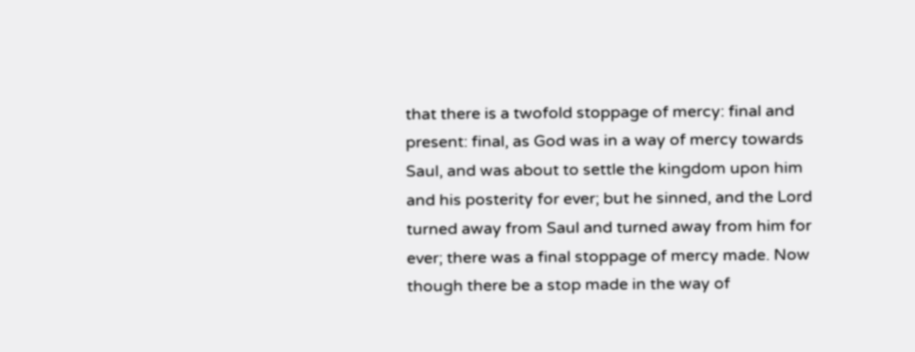that there is a twofold stoppage of mercy: final and present: final, as God was in a way of mercy towards Saul, and was about to settle the kingdom upon him and his posterity for ever; but he sinned, and the Lord turned away from Saul and turned away from him for ever; there was a final stoppage of mercy made. Now though there be a stop made in the way of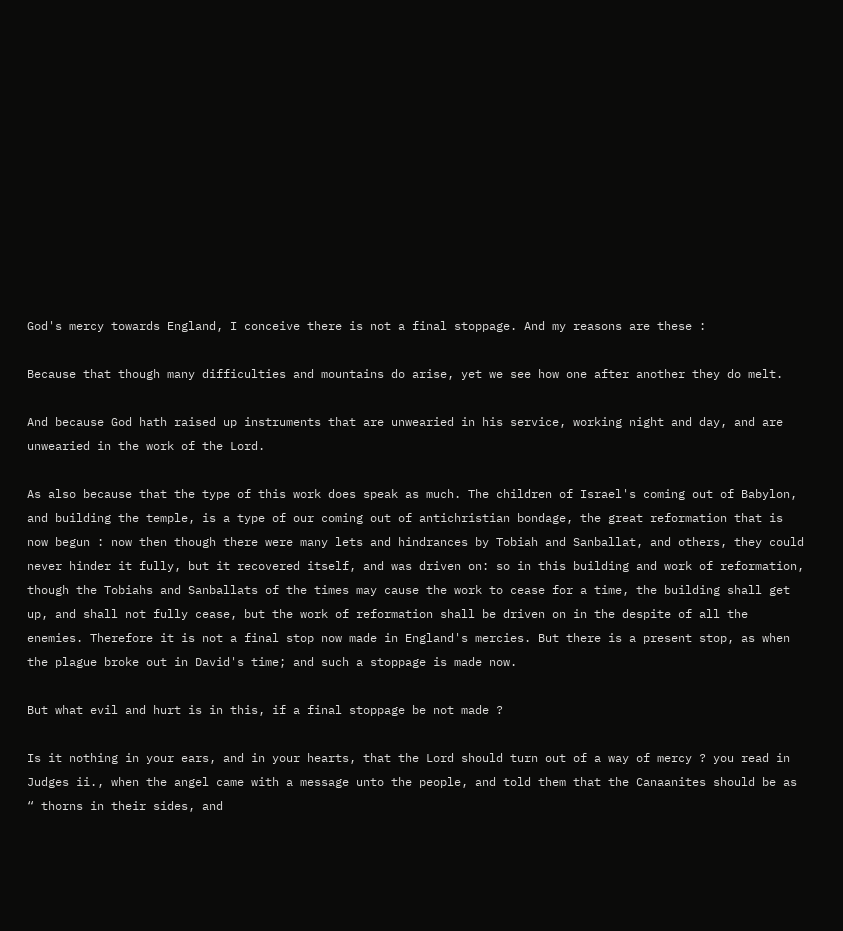God's mercy towards England, I conceive there is not a final stoppage. And my reasons are these :

Because that though many difficulties and mountains do arise, yet we see how one after another they do melt.

And because God hath raised up instruments that are unwearied in his service, working night and day, and are unwearied in the work of the Lord.

As also because that the type of this work does speak as much. The children of Israel's coming out of Babylon, and building the temple, is a type of our coming out of antichristian bondage, the great reformation that is now begun : now then though there were many lets and hindrances by Tobiah and Sanballat, and others, they could never hinder it fully, but it recovered itself, and was driven on: so in this building and work of reformation, though the Tobiahs and Sanballats of the times may cause the work to cease for a time, the building shall get up, and shall not fully cease, but the work of reformation shall be driven on in the despite of all the enemies. Therefore it is not a final stop now made in England's mercies. But there is a present stop, as when the plague broke out in David's time; and such a stoppage is made now.

But what evil and hurt is in this, if a final stoppage be not made ?

Is it nothing in your ears, and in your hearts, that the Lord should turn out of a way of mercy ? you read in Judges ii., when the angel came with a message unto the people, and told them that the Canaanites should be as “ thorns in their sides, and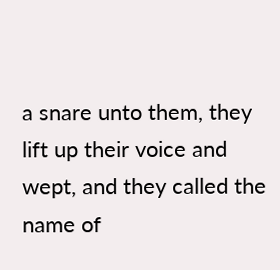a snare unto them, they lift up their voice and wept, and they called the name of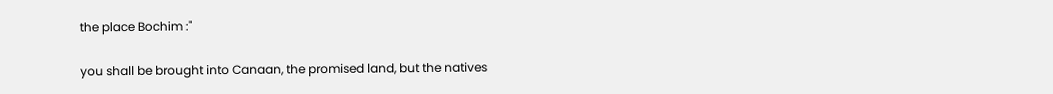the place Bochim :"

you shall be brought into Canaan, the promised land, but the natives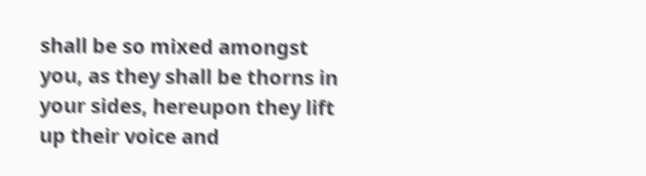shall be so mixed amongst you, as they shall be thorns in your sides, hereupon they lift up their voice and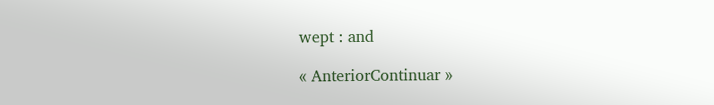wept : and

« AnteriorContinuar »